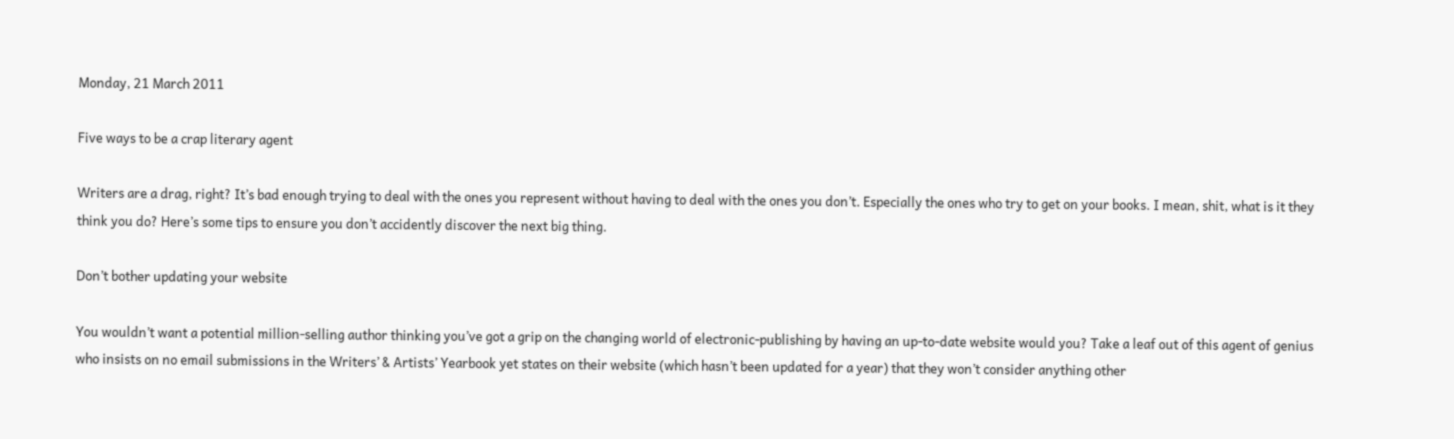Monday, 21 March 2011

Five ways to be a crap literary agent

Writers are a drag, right? It’s bad enough trying to deal with the ones you represent without having to deal with the ones you don’t. Especially the ones who try to get on your books. I mean, shit, what is it they think you do? Here’s some tips to ensure you don’t accidently discover the next big thing.

Don’t bother updating your website

You wouldn’t want a potential million-selling author thinking you’ve got a grip on the changing world of electronic-publishing by having an up-to-date website would you? Take a leaf out of this agent of genius who insists on no email submissions in the Writers’ & Artists’ Yearbook yet states on their website (which hasn’t been updated for a year) that they won’t consider anything other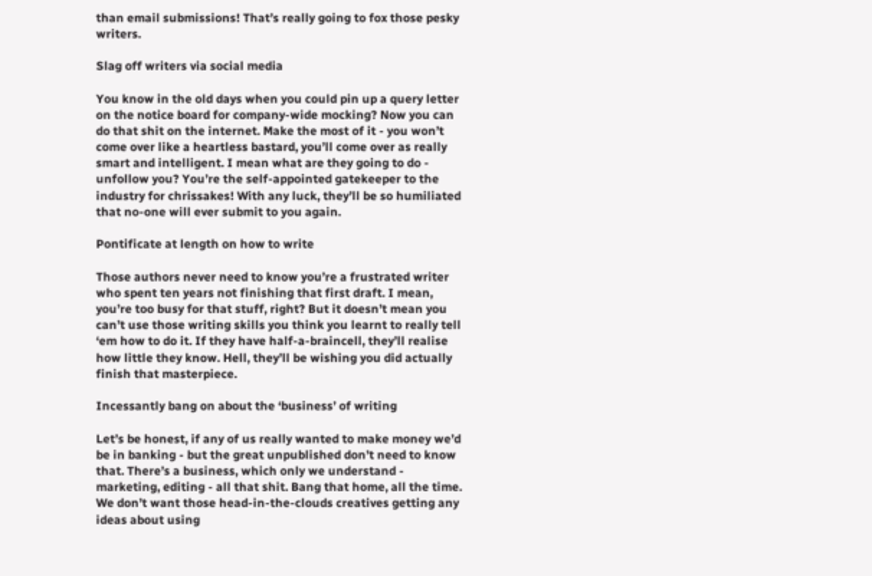than email submissions! That’s really going to fox those pesky writers.

Slag off writers via social media

You know in the old days when you could pin up a query letter on the notice board for company-wide mocking? Now you can do that shit on the internet. Make the most of it - you won’t come over like a heartless bastard, you’ll come over as really smart and intelligent. I mean what are they going to do - unfollow you? You’re the self-appointed gatekeeper to the industry for chrissakes! With any luck, they’ll be so humiliated that no-one will ever submit to you again.

Pontificate at length on how to write

Those authors never need to know you’re a frustrated writer who spent ten years not finishing that first draft. I mean, you’re too busy for that stuff, right? But it doesn’t mean you can’t use those writing skills you think you learnt to really tell ‘em how to do it. If they have half-a-braincell, they’ll realise how little they know. Hell, they’ll be wishing you did actually finish that masterpiece.

Incessantly bang on about the ‘business’ of writing

Let’s be honest, if any of us really wanted to make money we’d be in banking - but the great unpublished don’t need to know that. There’s a business, which only we understand - marketing, editing - all that shit. Bang that home, all the time. We don’t want those head-in-the-clouds creatives getting any ideas about using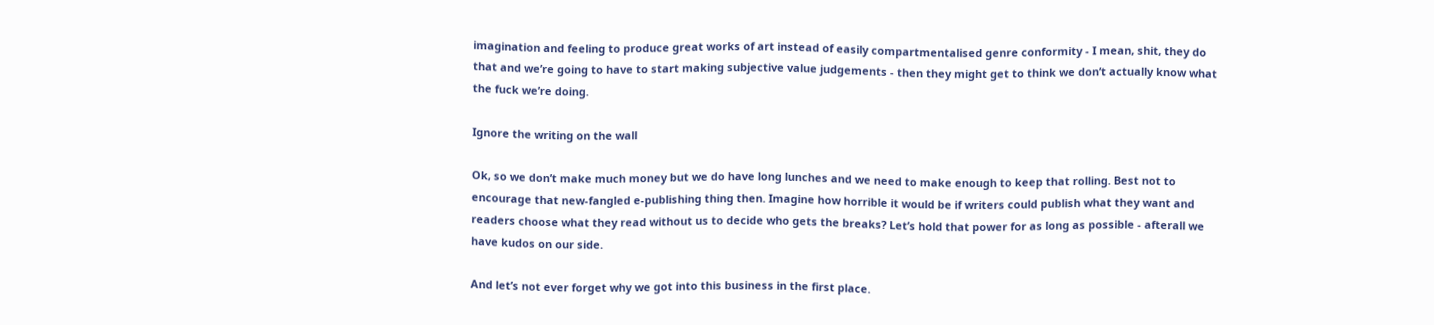imagination and feeling to produce great works of art instead of easily compartmentalised genre conformity - I mean, shit, they do that and we’re going to have to start making subjective value judgements - then they might get to think we don’t actually know what the fuck we’re doing.

Ignore the writing on the wall

Ok, so we don’t make much money but we do have long lunches and we need to make enough to keep that rolling. Best not to encourage that new-fangled e-publishing thing then. Imagine how horrible it would be if writers could publish what they want and readers choose what they read without us to decide who gets the breaks? Let’s hold that power for as long as possible - afterall we have kudos on our side.

And let’s not ever forget why we got into this business in the first place.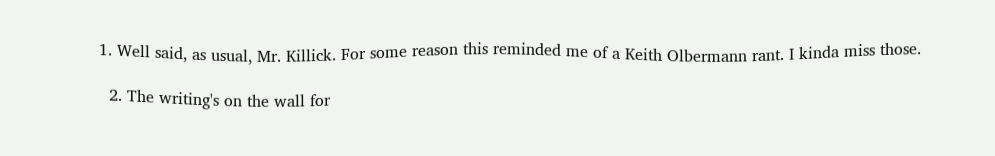1. Well said, as usual, Mr. Killick. For some reason this reminded me of a Keith Olbermann rant. I kinda miss those.

  2. The writing's on the wall for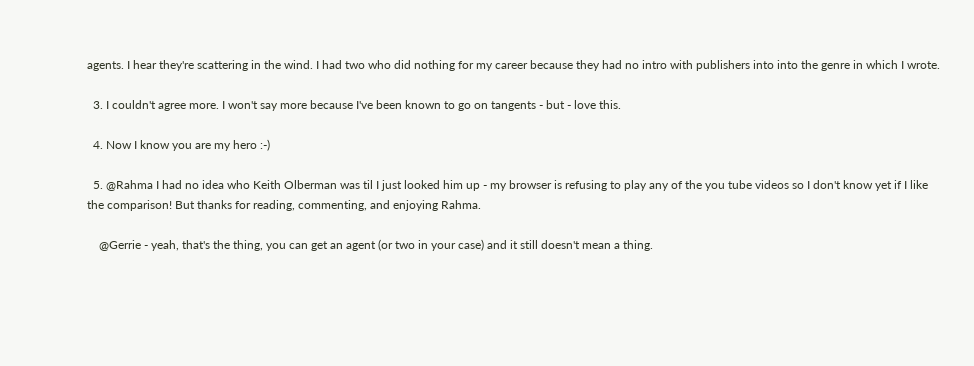agents. I hear they're scattering in the wind. I had two who did nothing for my career because they had no intro with publishers into into the genre in which I wrote.

  3. I couldn't agree more. I won't say more because I've been known to go on tangents - but - love this.

  4. Now I know you are my hero :-)

  5. @Rahma I had no idea who Keith Olberman was til I just looked him up - my browser is refusing to play any of the you tube videos so I don't know yet if I like the comparison! But thanks for reading, commenting, and enjoying Rahma.

    @Gerrie - yeah, that's the thing, you can get an agent (or two in your case) and it still doesn't mean a thing.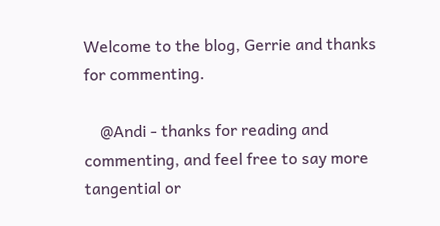Welcome to the blog, Gerrie and thanks for commenting.

    @Andi - thanks for reading and commenting, and feel free to say more tangential or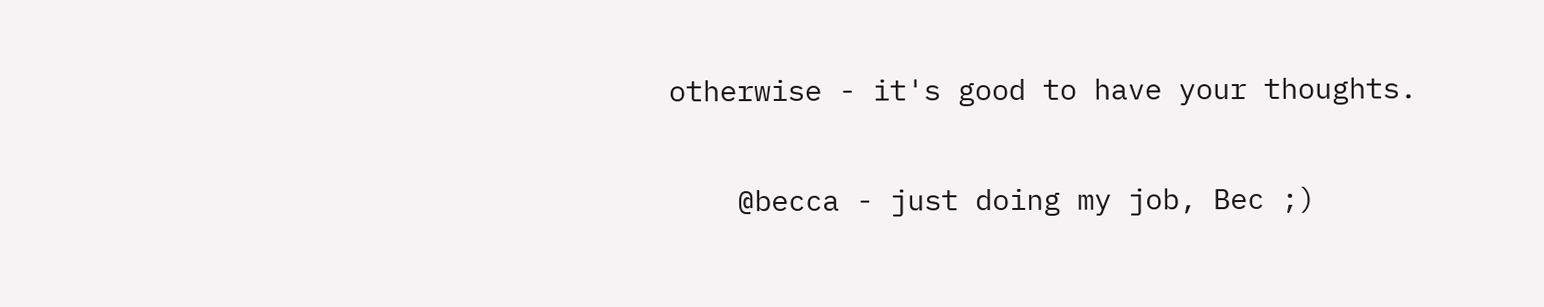otherwise - it's good to have your thoughts.

    @becca - just doing my job, Bec ;)